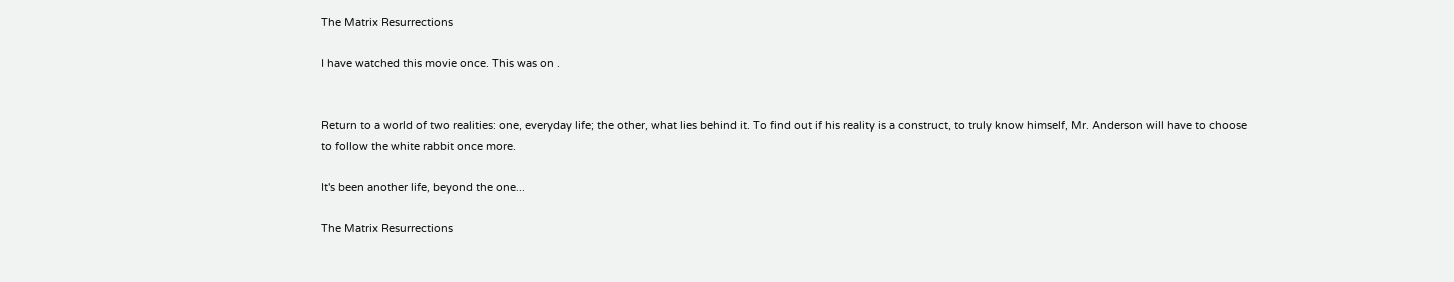The Matrix Resurrections

I have watched this movie once. This was on .


Return to a world of two realities: one, everyday life; the other, what lies behind it. To find out if his reality is a construct, to truly know himself, Mr. Anderson will have to choose to follow the white rabbit once more.

It's been another life, beyond the one...

The Matrix Resurrections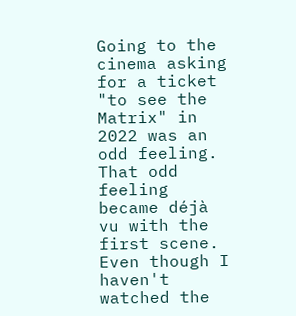Going to the cinema asking for a ticket "to see the Matrix" in 2022 was an odd feeling. That odd feeling became déjà vu with the first scene. Even though I haven't watched the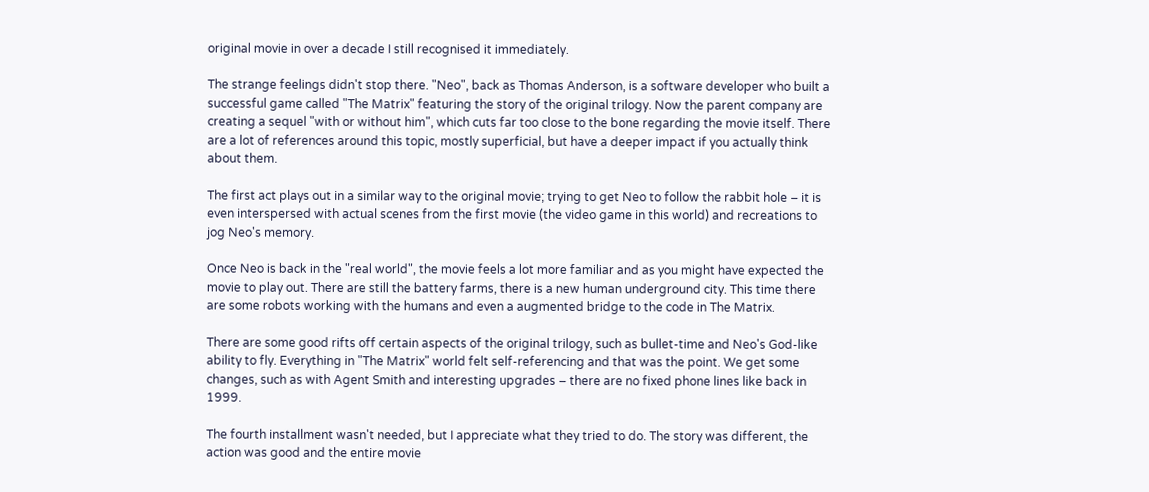original movie in over a decade I still recognised it immediately.

The strange feelings didn't stop there. "Neo", back as Thomas Anderson, is a software developer who built a successful game called "The Matrix" featuring the story of the original trilogy. Now the parent company are creating a sequel "with or without him", which cuts far too close to the bone regarding the movie itself. There are a lot of references around this topic, mostly superficial, but have a deeper impact if you actually think about them.

The first act plays out in a similar way to the original movie; trying to get Neo to follow the rabbit hole – it is even interspersed with actual scenes from the first movie (the video game in this world) and recreations to jog Neo's memory.

Once Neo is back in the "real world", the movie feels a lot more familiar and as you might have expected the movie to play out. There are still the battery farms, there is a new human underground city. This time there are some robots working with the humans and even a augmented bridge to the code in The Matrix.

There are some good rifts off certain aspects of the original trilogy, such as bullet-time and Neo's God-like ability to fly. Everything in "The Matrix" world felt self-referencing and that was the point. We get some changes, such as with Agent Smith and interesting upgrades – there are no fixed phone lines like back in 1999.

The fourth installment wasn't needed, but I appreciate what they tried to do. The story was different, the action was good and the entire movie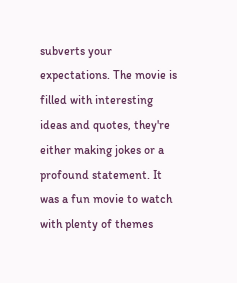subverts your expectations. The movie is filled with interesting ideas and quotes, they're either making jokes or a profound statement. It was a fun movie to watch with plenty of themes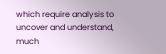which require analysis to uncover and understand, much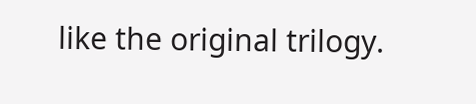like the original trilogy.